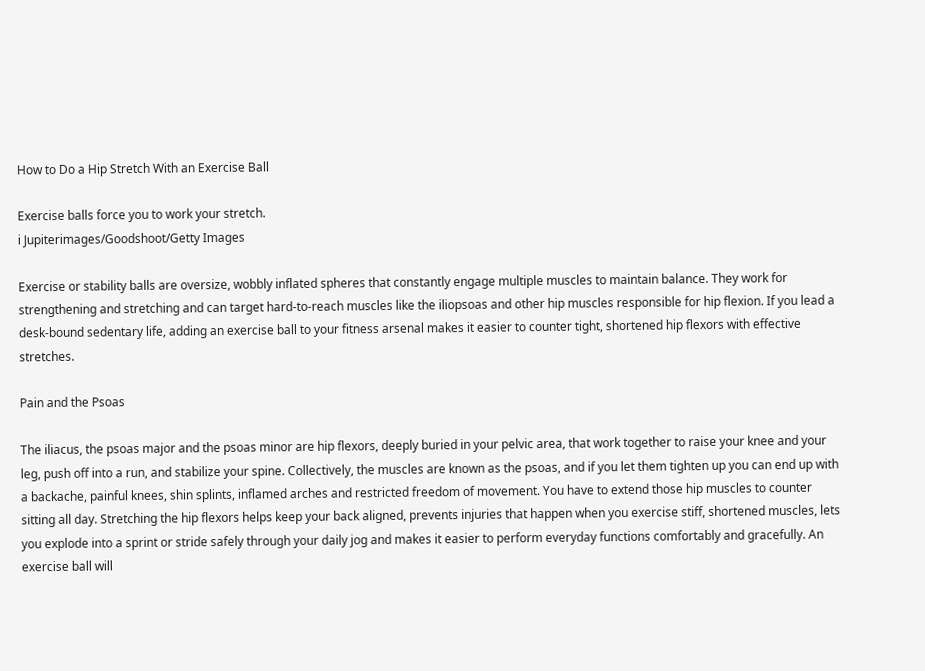How to Do a Hip Stretch With an Exercise Ball

Exercise balls force you to work your stretch.
i Jupiterimages/Goodshoot/Getty Images

Exercise or stability balls are oversize, wobbly inflated spheres that constantly engage multiple muscles to maintain balance. They work for strengthening and stretching and can target hard-to-reach muscles like the iliopsoas and other hip muscles responsible for hip flexion. If you lead a desk-bound sedentary life, adding an exercise ball to your fitness arsenal makes it easier to counter tight, shortened hip flexors with effective stretches.

Pain and the Psoas

The iliacus, the psoas major and the psoas minor are hip flexors, deeply buried in your pelvic area, that work together to raise your knee and your leg, push off into a run, and stabilize your spine. Collectively, the muscles are known as the psoas, and if you let them tighten up you can end up with a backache, painful knees, shin splints, inflamed arches and restricted freedom of movement. You have to extend those hip muscles to counter sitting all day. Stretching the hip flexors helps keep your back aligned, prevents injuries that happen when you exercise stiff, shortened muscles, lets you explode into a sprint or stride safely through your daily jog and makes it easier to perform everyday functions comfortably and gracefully. An exercise ball will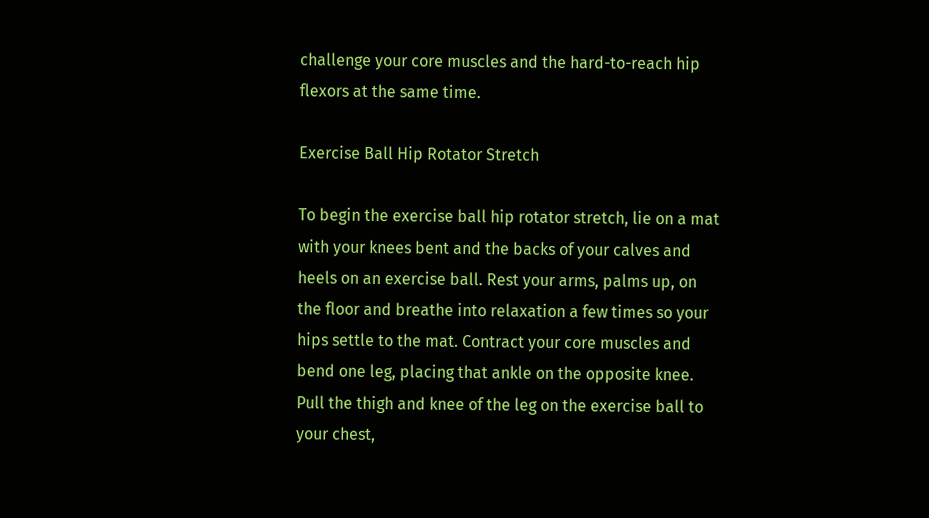challenge your core muscles and the hard-to-reach hip flexors at the same time.

Exercise Ball Hip Rotator Stretch

To begin the exercise ball hip rotator stretch, lie on a mat with your knees bent and the backs of your calves and heels on an exercise ball. Rest your arms, palms up, on the floor and breathe into relaxation a few times so your hips settle to the mat. Contract your core muscles and bend one leg, placing that ankle on the opposite knee. Pull the thigh and knee of the leg on the exercise ball to your chest,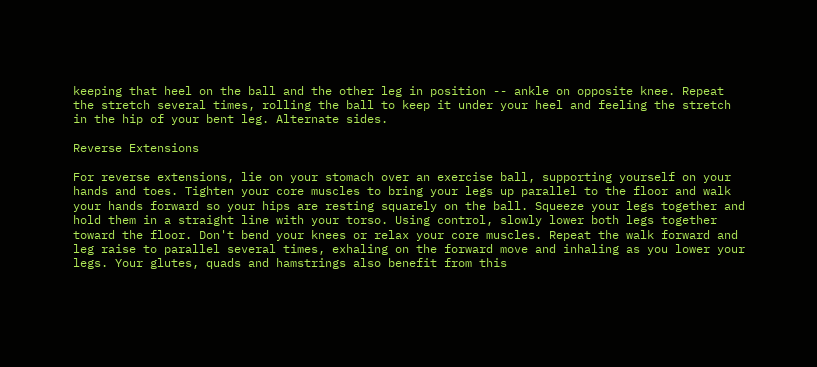keeping that heel on the ball and the other leg in position -- ankle on opposite knee. Repeat the stretch several times, rolling the ball to keep it under your heel and feeling the stretch in the hip of your bent leg. Alternate sides.

Reverse Extensions

For reverse extensions, lie on your stomach over an exercise ball, supporting yourself on your hands and toes. Tighten your core muscles to bring your legs up parallel to the floor and walk your hands forward so your hips are resting squarely on the ball. Squeeze your legs together and hold them in a straight line with your torso. Using control, slowly lower both legs together toward the floor. Don't bend your knees or relax your core muscles. Repeat the walk forward and leg raise to parallel several times, exhaling on the forward move and inhaling as you lower your legs. Your glutes, quads and hamstrings also benefit from this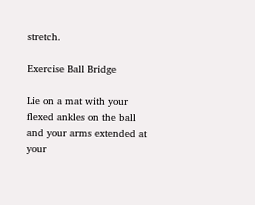stretch.

Exercise Ball Bridge

Lie on a mat with your flexed ankles on the ball and your arms extended at your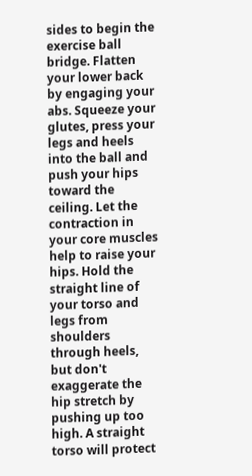sides to begin the exercise ball bridge. Flatten your lower back by engaging your abs. Squeeze your glutes, press your legs and heels into the ball and push your hips toward the ceiling. Let the contraction in your core muscles help to raise your hips. Hold the straight line of your torso and legs from shoulders through heels, but don't exaggerate the hip stretch by pushing up too high. A straight torso will protect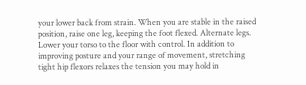your lower back from strain. When you are stable in the raised position, raise one leg, keeping the foot flexed. Alternate legs. Lower your torso to the floor with control. In addition to improving posture and your range of movement, stretching tight hip flexors relaxes the tension you may hold in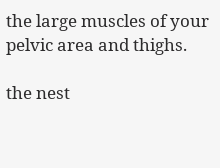the large muscles of your pelvic area and thighs.

the nest